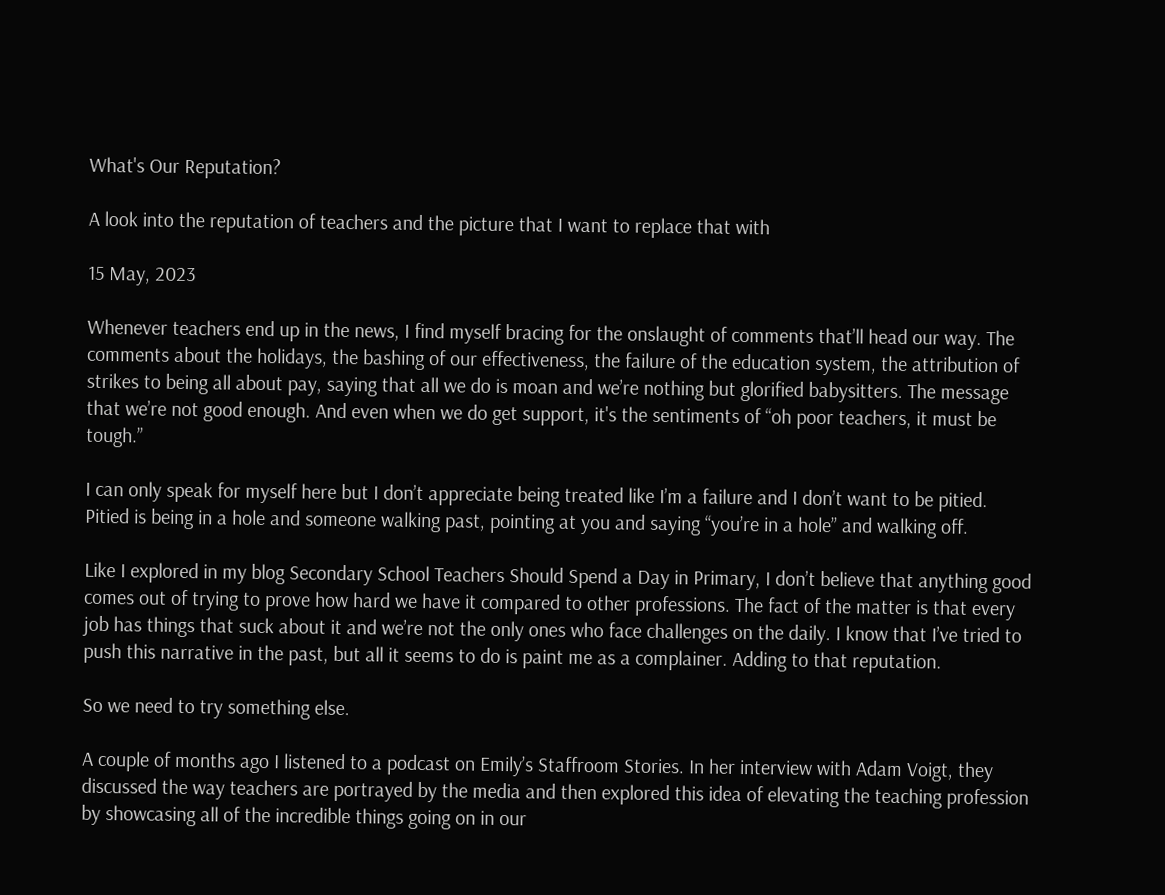What's Our Reputation?

A look into the reputation of teachers and the picture that I want to replace that with

15 May, 2023

Whenever teachers end up in the news, I find myself bracing for the onslaught of comments that’ll head our way. The comments about the holidays, the bashing of our effectiveness, the failure of the education system, the attribution of strikes to being all about pay, saying that all we do is moan and we’re nothing but glorified babysitters. The message that we’re not good enough. And even when we do get support, it's the sentiments of “oh poor teachers, it must be tough.”

I can only speak for myself here but I don’t appreciate being treated like I’m a failure and I don’t want to be pitied. Pitied is being in a hole and someone walking past, pointing at you and saying “you’re in a hole” and walking off.

Like I explored in my blog Secondary School Teachers Should Spend a Day in Primary, I don’t believe that anything good comes out of trying to prove how hard we have it compared to other professions. The fact of the matter is that every job has things that suck about it and we’re not the only ones who face challenges on the daily. I know that I’ve tried to push this narrative in the past, but all it seems to do is paint me as a complainer. Adding to that reputation.

So we need to try something else.

A couple of months ago I listened to a podcast on Emily’s Staffroom Stories. In her interview with Adam Voigt, they discussed the way teachers are portrayed by the media and then explored this idea of elevating the teaching profession by showcasing all of the incredible things going on in our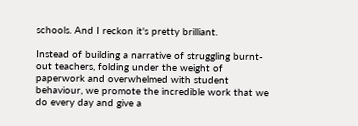schools. And I reckon it's pretty brilliant.

Instead of building a narrative of struggling burnt-out teachers, folding under the weight of paperwork and overwhelmed with student behaviour, we promote the incredible work that we do every day and give a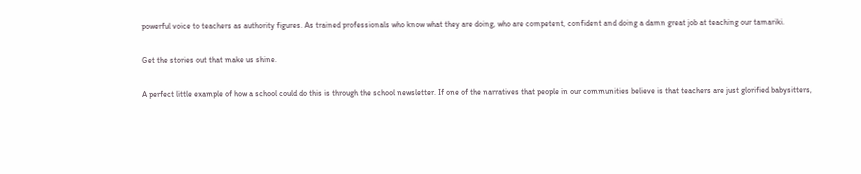powerful voice to teachers as authority figures. As trained professionals who know what they are doing, who are competent, confident and doing a damn great job at teaching our tamariki.

Get the stories out that make us shine.

A perfect little example of how a school could do this is through the school newsletter. If one of the narratives that people in our communities believe is that teachers are just glorified babysitters,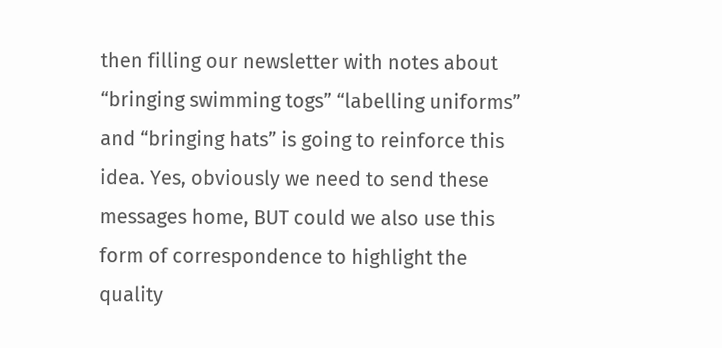then filling our newsletter with notes about “bringing swimming togs” “labelling uniforms” and “bringing hats” is going to reinforce this idea. Yes, obviously we need to send these messages home, BUT could we also use this form of correspondence to highlight the quality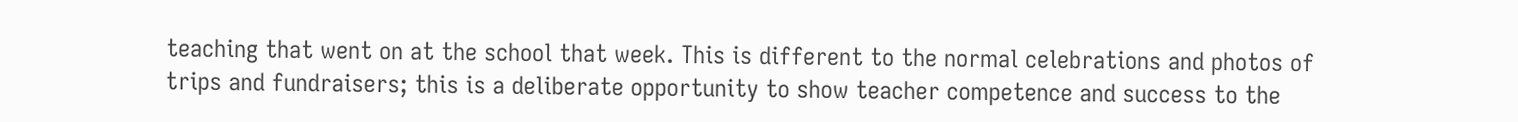teaching that went on at the school that week. This is different to the normal celebrations and photos of trips and fundraisers; this is a deliberate opportunity to show teacher competence and success to the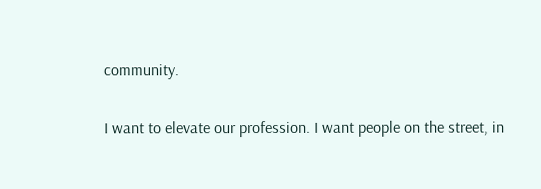community.

I want to elevate our profession. I want people on the street, in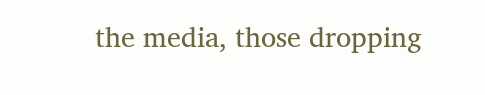the media, those dropping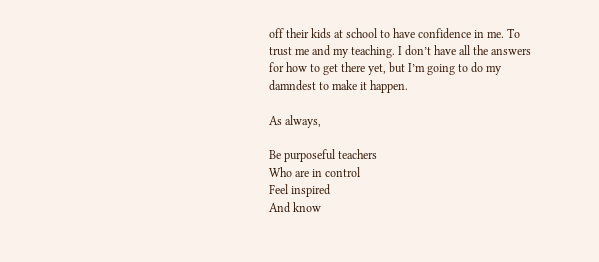off their kids at school to have confidence in me. To trust me and my teaching. I don’t have all the answers for how to get there yet, but I’m going to do my damndest to make it happen.

As always,

Be purposeful teachers
Who are in control
Feel inspired
And know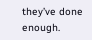they’ve done enough.